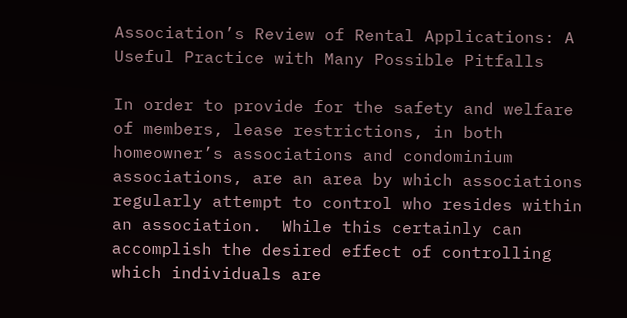Association’s Review of Rental Applications: A Useful Practice with Many Possible Pitfalls

In order to provide for the safety and welfare of members, lease restrictions, in both homeowner’s associations and condominium associations, are an area by which associations regularly attempt to control who resides within an association.  While this certainly can accomplish the desired effect of controlling which individuals are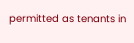permitted as tenants in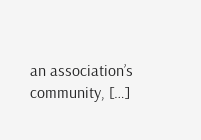an association’s community, […]